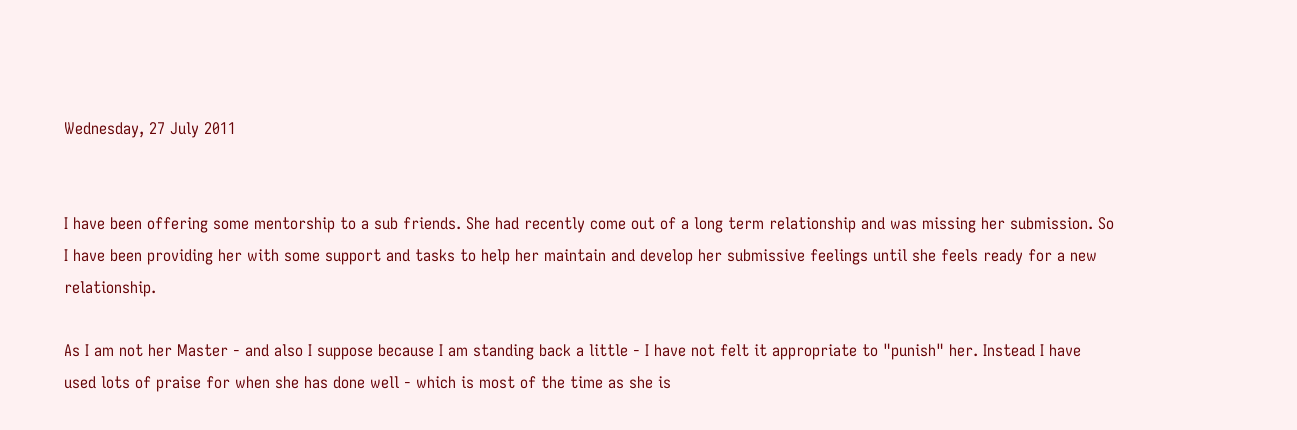Wednesday, 27 July 2011


I have been offering some mentorship to a sub friends. She had recently come out of a long term relationship and was missing her submission. So I have been providing her with some support and tasks to help her maintain and develop her submissive feelings until she feels ready for a new relationship.

As I am not her Master - and also I suppose because I am standing back a little - I have not felt it appropriate to "punish" her. Instead I have used lots of praise for when she has done well - which is most of the time as she is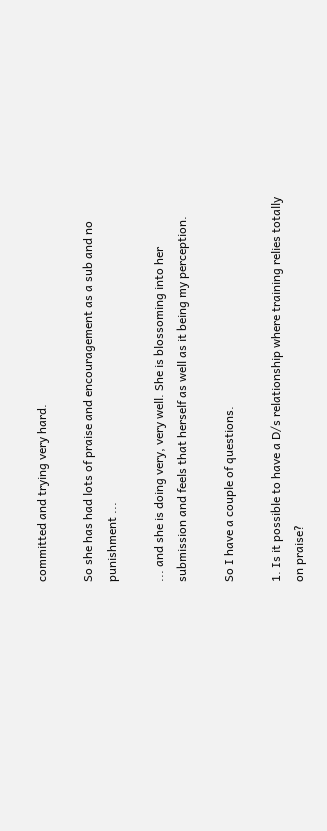committed and trying very hard.

So she has had lots of praise and encouragement as a sub and no punishment ...

... and she is doing very, very well. She is blossoming into her submission and feels that herself as well as it being my perception.

So I have a couple of questions.

1. Is it possible to have a D/s relationship where training relies totally on praise?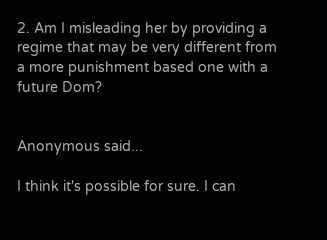2. Am I misleading her by providing a regime that may be very different from a more punishment based one with a future Dom?


Anonymous said...

I think it's possible for sure. I can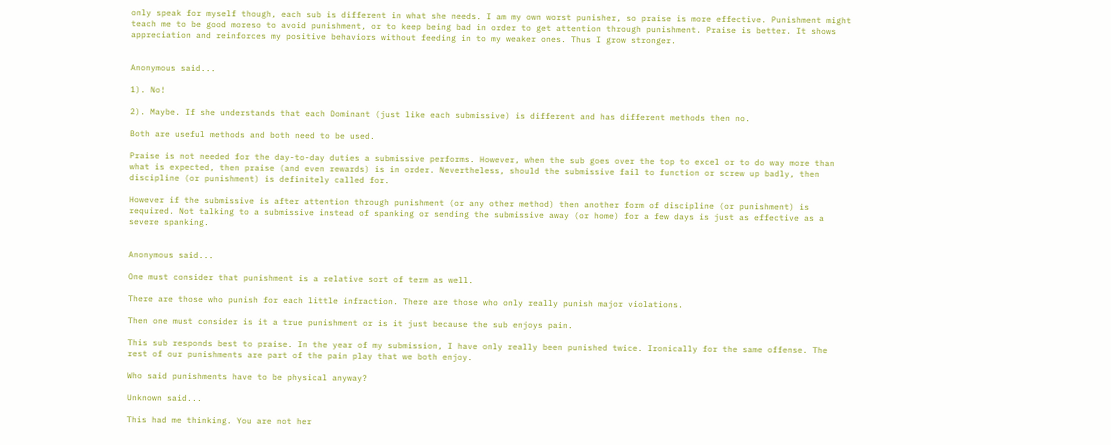only speak for myself though, each sub is different in what she needs. I am my own worst punisher, so praise is more effective. Punishment might teach me to be good moreso to avoid punishment, or to keep being bad in order to get attention through punishment. Praise is better. It shows appreciation and reinforces my positive behaviors without feeding in to my weaker ones. Thus I grow stronger.


Anonymous said...

1). No!

2). Maybe. If she understands that each Dominant (just like each submissive) is different and has different methods then no.

Both are useful methods and both need to be used.

Praise is not needed for the day-to-day duties a submissive performs. However, when the sub goes over the top to excel or to do way more than what is expected, then praise (and even rewards) is in order. Nevertheless, should the submissive fail to function or screw up badly, then discipline (or punishment) is definitely called for.

However if the submissive is after attention through punishment (or any other method) then another form of discipline (or punishment) is required. Not talking to a submissive instead of spanking or sending the submissive away (or home) for a few days is just as effective as a severe spanking.


Anonymous said...

One must consider that punishment is a relative sort of term as well.

There are those who punish for each little infraction. There are those who only really punish major violations.

Then one must consider is it a true punishment or is it just because the sub enjoys pain.

This sub responds best to praise. In the year of my submission, I have only really been punished twice. Ironically for the same offense. The rest of our punishments are part of the pain play that we both enjoy.

Who said punishments have to be physical anyway?

Unknown said...

This had me thinking. You are not her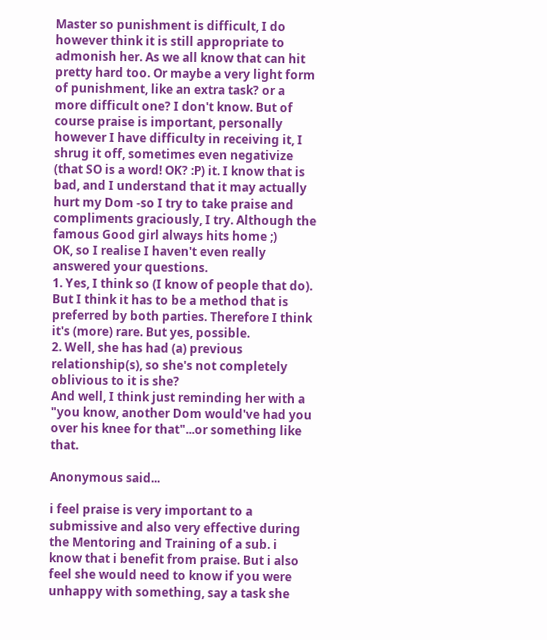Master so punishment is difficult, I do however think it is still appropriate to admonish her. As we all know that can hit pretty hard too. Or maybe a very light form of punishment, like an extra task? or a more difficult one? I don't know. But of course praise is important, personally however I have difficulty in receiving it, I shrug it off, sometimes even negativize (that SO is a word! OK? :P) it. I know that is bad, and I understand that it may actually hurt my Dom -so I try to take praise and compliments graciously, I try. Although the famous Good girl always hits home ;)
OK, so I realise I haven't even really answered your questions.
1. Yes, I think so (I know of people that do). But I think it has to be a method that is preferred by both parties. Therefore I think it's (more) rare. But yes, possible.
2. Well, she has had (a) previous relationship(s), so she's not completely oblivious to it is she?
And well, I think just reminding her with a "you know, another Dom would've had you over his knee for that"...or something like that.

Anonymous said...

i feel praise is very important to a submissive and also very effective during the Mentoring and Training of a sub. i know that i benefit from praise. But i also feel she would need to know if you were unhappy with something, say a task she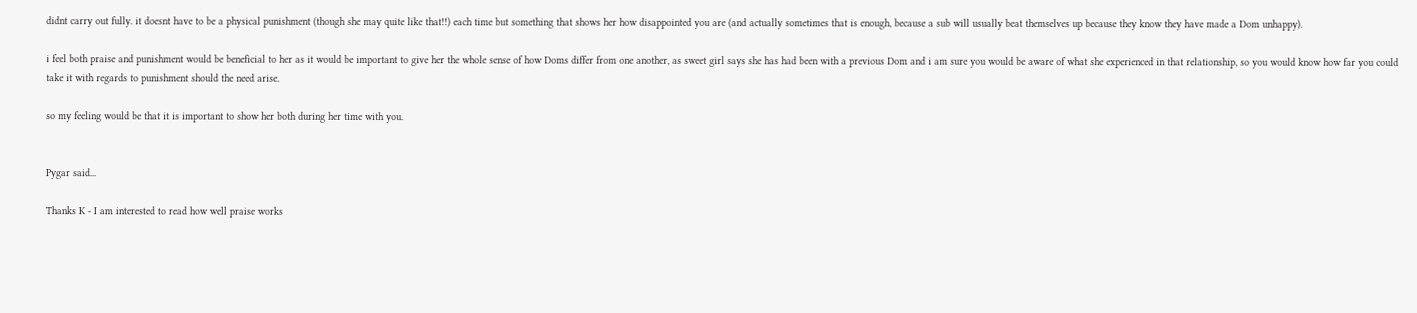didnt carry out fully. it doesnt have to be a physical punishment (though she may quite like that!!) each time but something that shows her how disappointed you are (and actually sometimes that is enough, because a sub will usually beat themselves up because they know they have made a Dom unhappy).

i feel both praise and punishment would be beneficial to her as it would be important to give her the whole sense of how Doms differ from one another, as sweet girl says she has had been with a previous Dom and i am sure you would be aware of what she experienced in that relationship, so you would know how far you could take it with regards to punishment should the need arise.

so my feeling would be that it is important to show her both during her time with you.


Pygar said...

Thanks K - I am interested to read how well praise works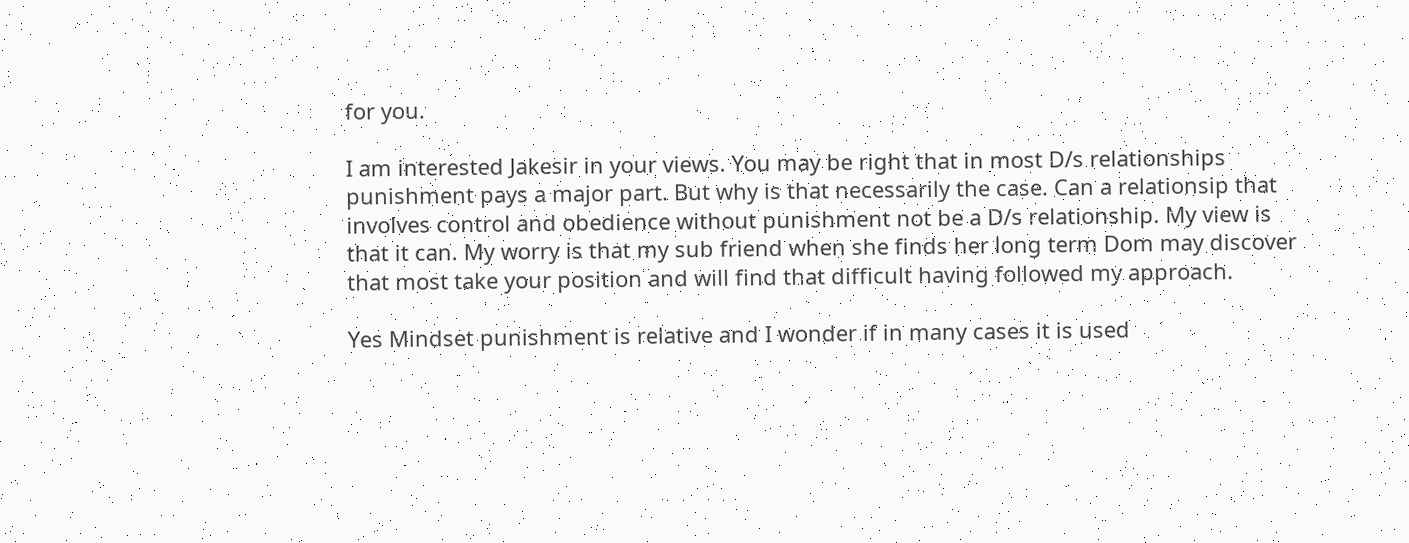for you.

I am interested Jakesir in your views. You may be right that in most D/s relationships punishment pays a major part. But why is that necessarily the case. Can a relationsip that involves control and obedience without punishment not be a D/s relationship. My view is that it can. My worry is that my sub friend when she finds her long term Dom may discover that most take your position and will find that difficult having followed my approach.

Yes Mindset punishment is relative and I wonder if in many cases it is used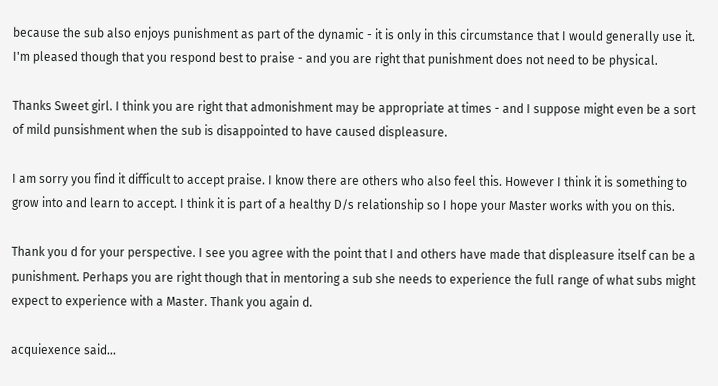because the sub also enjoys punishment as part of the dynamic - it is only in this circumstance that I would generally use it. I'm pleased though that you respond best to praise - and you are right that punishment does not need to be physical.

Thanks Sweet girl. I think you are right that admonishment may be appropriate at times - and I suppose might even be a sort of mild punsishment when the sub is disappointed to have caused displeasure.

I am sorry you find it difficult to accept praise. I know there are others who also feel this. However I think it is something to grow into and learn to accept. I think it is part of a healthy D/s relationship so I hope your Master works with you on this.

Thank you d for your perspective. I see you agree with the point that I and others have made that displeasure itself can be a punishment. Perhaps you are right though that in mentoring a sub she needs to experience the full range of what subs might expect to experience with a Master. Thank you again d.

acquiexence said...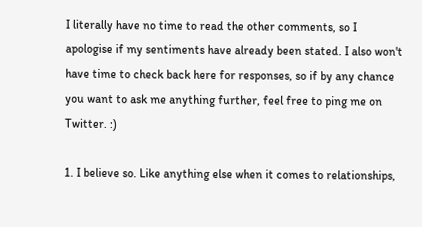I literally have no time to read the other comments, so I apologise if my sentiments have already been stated. I also won't have time to check back here for responses, so if by any chance you want to ask me anything further, feel free to ping me on Twitter. :)

1. I believe so. Like anything else when it comes to relationships,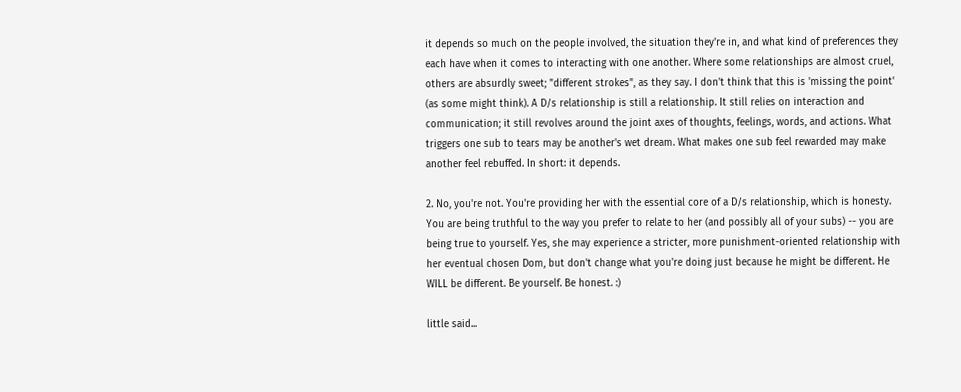it depends so much on the people involved, the situation they're in, and what kind of preferences they each have when it comes to interacting with one another. Where some relationships are almost cruel, others are absurdly sweet; "different strokes", as they say. I don't think that this is 'missing the point' (as some might think). A D/s relationship is still a relationship. It still relies on interaction and communication; it still revolves around the joint axes of thoughts, feelings, words, and actions. What triggers one sub to tears may be another's wet dream. What makes one sub feel rewarded may make another feel rebuffed. In short: it depends.

2. No, you're not. You're providing her with the essential core of a D/s relationship, which is honesty. You are being truthful to the way you prefer to relate to her (and possibly all of your subs) -- you are being true to yourself. Yes, she may experience a stricter, more punishment-oriented relationship with her eventual chosen Dom, but don't change what you're doing just because he might be different. He WILL be different. Be yourself. Be honest. :)

little said...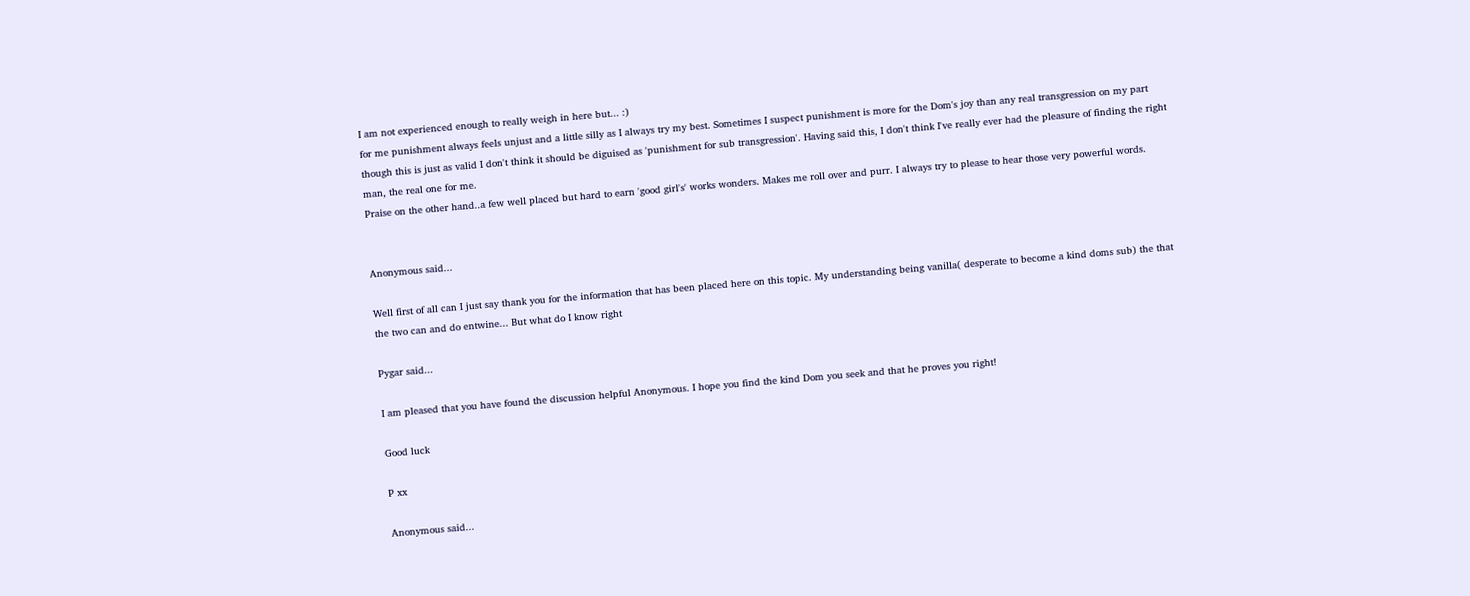I am not experienced enough to really weigh in here but... :)
for me punishment always feels unjust and a little silly as I always try my best. Sometimes I suspect punishment is more for the Dom's joy than any real transgression on my part though this is just as valid I don't think it should be diguised as 'punishment for sub transgression'. Having said this, I don't think I've really ever had the pleasure of finding the right man, the real one for me.
Praise on the other hand..a few well placed but hard to earn 'good girl's' works wonders. Makes me roll over and purr. I always try to please to hear those very powerful words.


Anonymous said...

Well first of all can I just say thank you for the information that has been placed here on this topic. My understanding being vanilla( desperate to become a kind doms sub) the that the two can and do entwine... But what do I know right

Pygar said...

I am pleased that you have found the discussion helpful Anonymous. I hope you find the kind Dom you seek and that he proves you right!

Good luck

P xx

Anonymous said...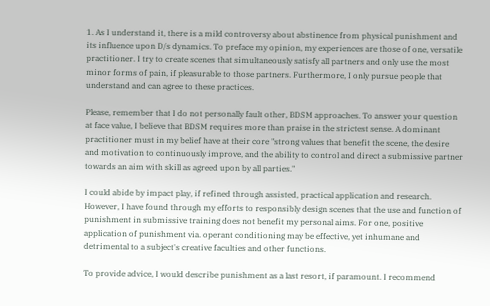1. As I understand it, there is a mild controversy about abstinence from physical punishment and its influence upon D/s dynamics. To preface my opinion, my experiences are those of one, versatile practitioner. I try to create scenes that simultaneously satisfy all partners and only use the most minor forms of pain, if pleasurable to those partners. Furthermore, I only pursue people that understand and can agree to these practices.

Please, remember that I do not personally fault other, BDSM approaches. To answer your question at face value, I believe that BDSM requires more than praise in the strictest sense. A dominant practitioner must in my belief have at their core "strong values that benefit the scene, the desire and motivation to continuously improve, and the ability to control and direct a submissive partner towards an aim with skill as agreed upon by all parties."

I could abide by impact play, if refined through assisted, practical application and research. However, I have found through my efforts to responsibly design scenes that the use and function of punishment in submissive training does not benefit my personal aims. For one, positive application of punishment via. operant conditioning may be effective, yet inhumane and detrimental to a subject's creative faculties and other functions.

To provide advice, I would describe punishment as a last resort, if paramount. I recommend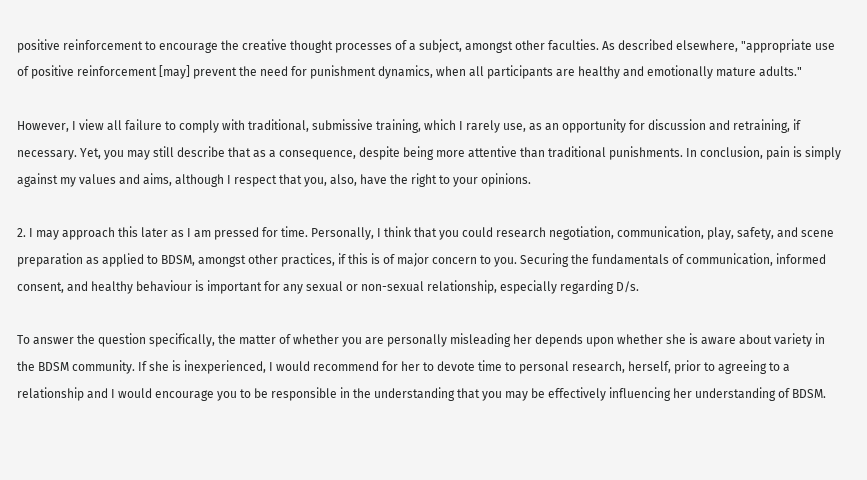positive reinforcement to encourage the creative thought processes of a subject, amongst other faculties. As described elsewhere, "appropriate use of positive reinforcement [may] prevent the need for punishment dynamics, when all participants are healthy and emotionally mature adults."

However, I view all failure to comply with traditional, submissive training, which I rarely use, as an opportunity for discussion and retraining, if necessary. Yet, you may still describe that as a consequence, despite being more attentive than traditional punishments. In conclusion, pain is simply against my values and aims, although I respect that you, also, have the right to your opinions.

2. I may approach this later as I am pressed for time. Personally, I think that you could research negotiation, communication, play, safety, and scene preparation as applied to BDSM, amongst other practices, if this is of major concern to you. Securing the fundamentals of communication, informed consent, and healthy behaviour is important for any sexual or non-sexual relationship, especially regarding D/s.

To answer the question specifically, the matter of whether you are personally misleading her depends upon whether she is aware about variety in the BDSM community. If she is inexperienced, I would recommend for her to devote time to personal research, herself, prior to agreeing to a relationship and I would encourage you to be responsible in the understanding that you may be effectively influencing her understanding of BDSM.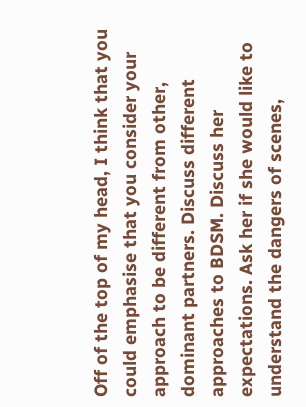Off of the top of my head, I think that you could emphasise that you consider your approach to be different from other, dominant partners. Discuss different approaches to BDSM. Discuss her expectations. Ask her if she would like to understand the dangers of scenes,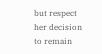but respect her decision to remain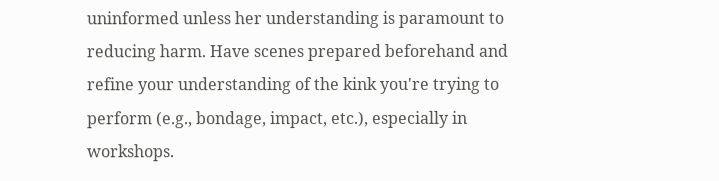uninformed unless her understanding is paramount to reducing harm. Have scenes prepared beforehand and refine your understanding of the kink you're trying to perform (e.g., bondage, impact, etc.), especially in workshops.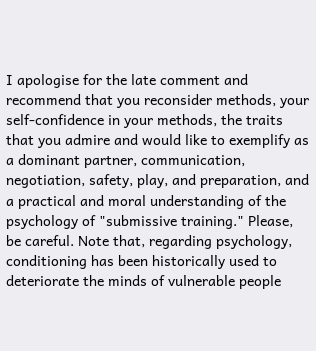I apologise for the late comment and recommend that you reconsider methods, your self-confidence in your methods, the traits that you admire and would like to exemplify as a dominant partner, communication, negotiation, safety, play, and preparation, and a practical and moral understanding of the psychology of "submissive training." Please, be careful. Note that, regarding psychology, conditioning has been historically used to deteriorate the minds of vulnerable people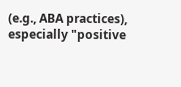(e.g., ABA practices), especially "positive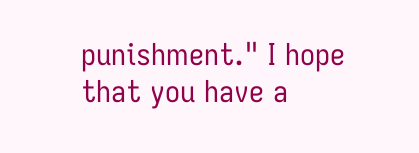punishment." I hope that you have a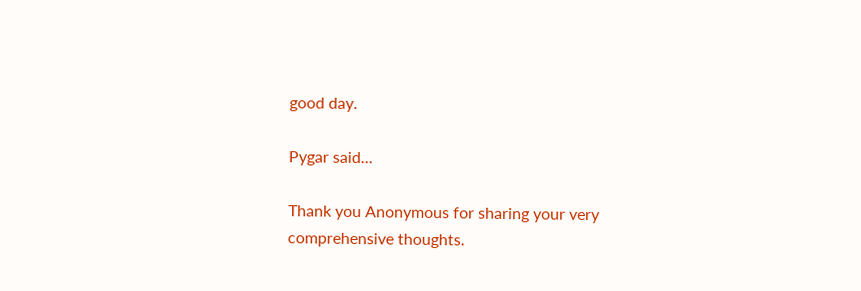good day.

Pygar said...

Thank you Anonymous for sharing your very comprehensive thoughts.